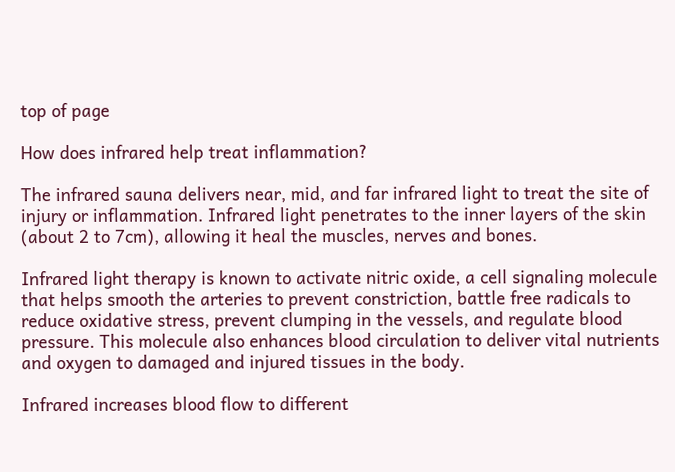top of page

How does infrared help treat inflammation?

The infrared sauna delivers near, mid, and far infrared light to treat the site of injury or inflammation. Infrared light penetrates to the inner layers of the skin (about 2 to 7cm), allowing it heal the muscles, nerves and bones.

Infrared light therapy is known to activate nitric oxide, a cell signaling molecule that helps smooth the arteries to prevent constriction, battle free radicals to reduce oxidative stress, prevent clumping in the vessels, and regulate blood pressure. This molecule also enhances blood circulation to deliver vital nutrients and oxygen to damaged and injured tissues in the body.

Infrared increases blood flow to different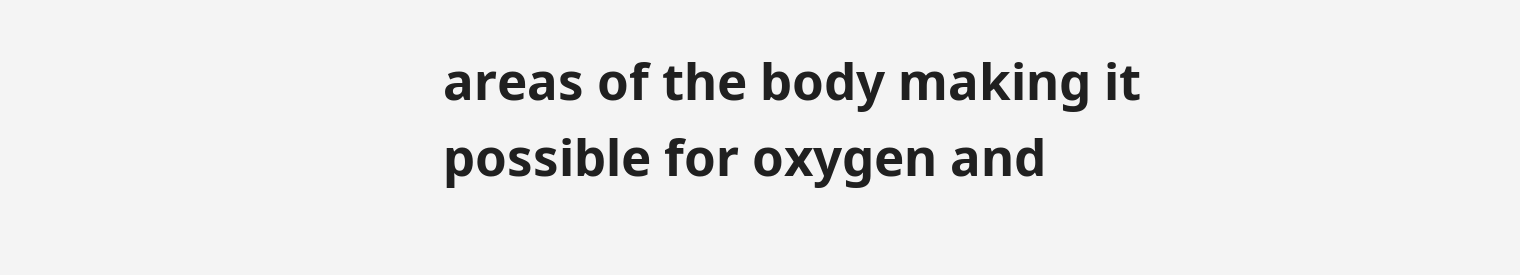areas of the body making it possible for oxygen and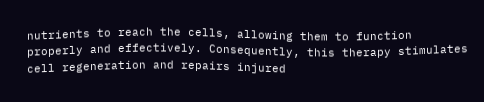nutrients to reach the cells, allowing them to function properly and effectively. Consequently, this therapy stimulates cell regeneration and repairs injured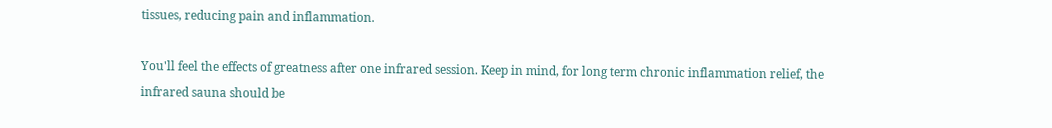tissues, reducing pain and inflammation.

You'll feel the effects of greatness after one infrared session. Keep in mind, for long term chronic inflammation relief, the infrared sauna should be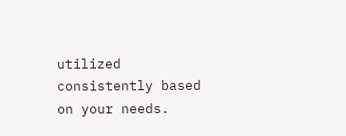utilized consistently based on your needs.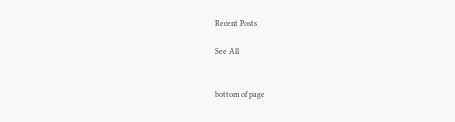Recent Posts

See All


bottom of page